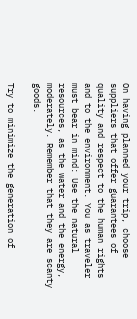On having planned your trip, choose suppliers that offer guarantees of quality and respect to the human rights and to the environment. You as traveler must bear in mind: Use the natural resources, as the water and the energy, moderately. Remember that they are scanty goods.

Try to minimize the generation of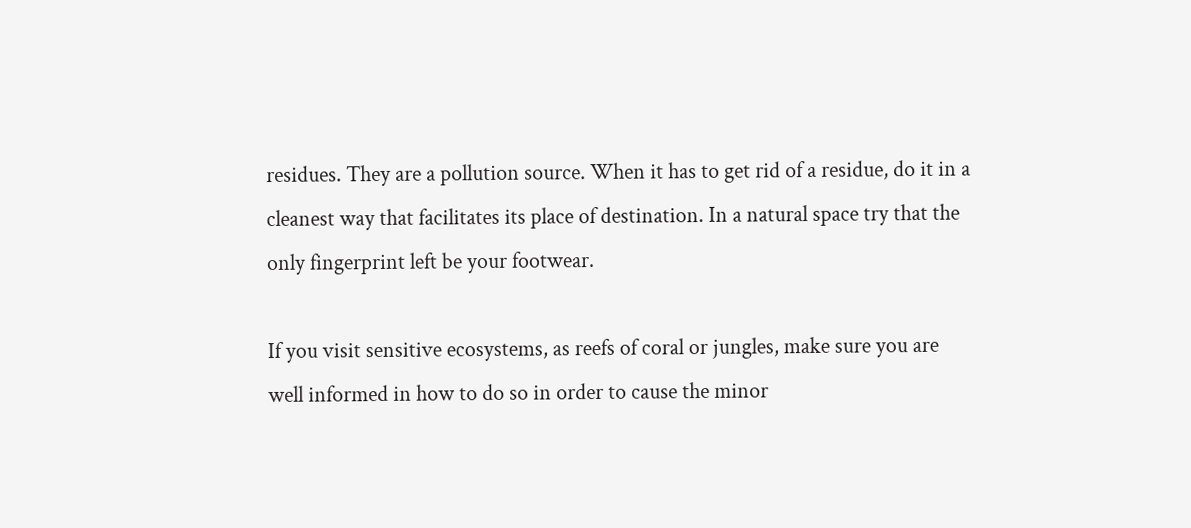residues. They are a pollution source. When it has to get rid of a residue, do it in a cleanest way that facilitates its place of destination. In a natural space try that the only fingerprint left be your footwear.

If you visit sensitive ecosystems, as reefs of coral or jungles, make sure you are well informed in how to do so in order to cause the minor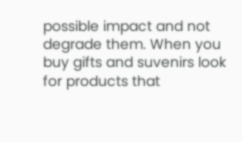possible impact and not degrade them. When you buy gifts and suvenirs look for products that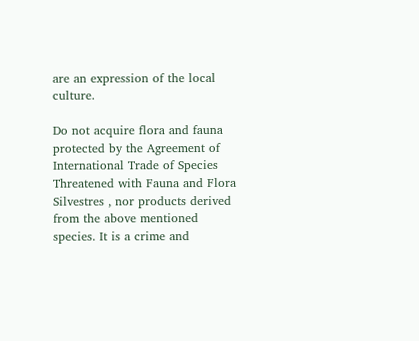are an expression of the local culture.

Do not acquire flora and fauna protected by the Agreement of International Trade of Species Threatened with Fauna and Flora Silvestres , nor products derived from the above mentioned species. It is a crime and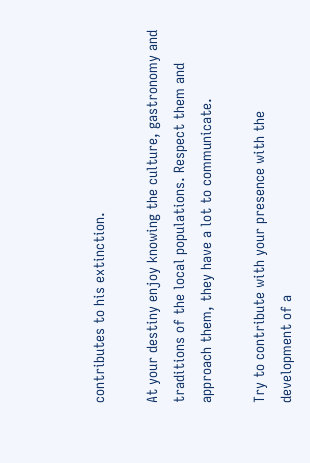contributes to his extinction.

At your destiny enjoy knowing the culture, gastronomy and traditions of the local populations. Respect them and approach them, they have a lot to communicate.

Try to contribute with your presence with the development of a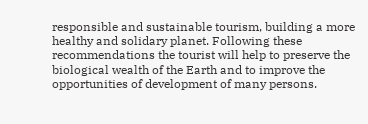responsible and sustainable tourism, building a more healthy and solidary planet. Following these recommendations the tourist will help to preserve the biological wealth of the Earth and to improve the opportunities of development of many persons.